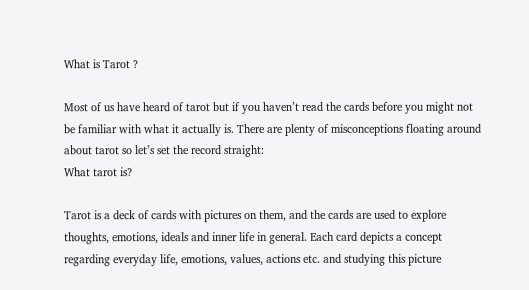What is Tarot ?

Most of us have heard of tarot but if you haven’t read the cards before you might not be familiar with what it actually is. There are plenty of misconceptions floating around about tarot so let’s set the record straight:
What tarot is?

Tarot is a deck of cards with pictures on them, and the cards are used to explore thoughts, emotions, ideals and inner life in general. Each card depicts a concept regarding everyday life, emotions, values, actions etc. and studying this picture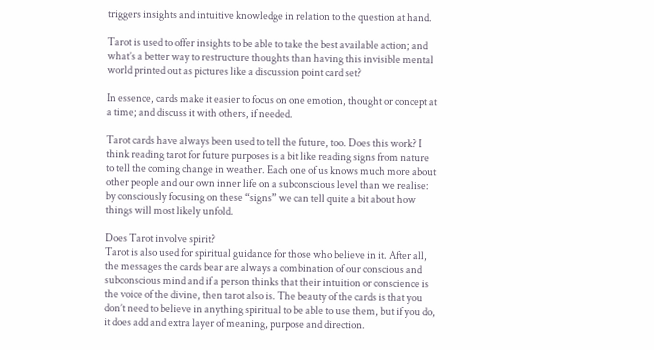triggers insights and intuitive knowledge in relation to the question at hand.

Tarot is used to offer insights to be able to take the best available action; and what’s a better way to restructure thoughts than having this invisible mental world printed out as pictures like a discussion point card set?

In essence, cards make it easier to focus on one emotion, thought or concept at a time; and discuss it with others, if needed.

Tarot cards have always been used to tell the future, too. Does this work? I think reading tarot for future purposes is a bit like reading signs from nature to tell the coming change in weather. Each one of us knows much more about other people and our own inner life on a subconscious level than we realise: by consciously focusing on these “signs” we can tell quite a bit about how things will most likely unfold.

Does Tarot involve spirit?
Tarot is also used for spiritual guidance for those who believe in it. After all, the messages the cards bear are always a combination of our conscious and subconscious mind and if a person thinks that their intuition or conscience is the voice of the divine, then tarot also is. The beauty of the cards is that you don’t need to believe in anything spiritual to be able to use them, but if you do, it does add and extra layer of meaning, purpose and direction.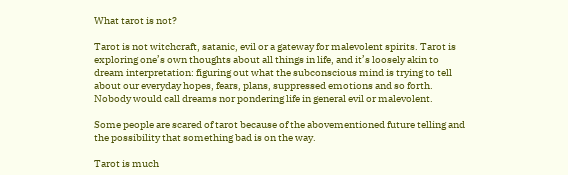What tarot is not?

Tarot is not witchcraft, satanic, evil or a gateway for malevolent spirits. Tarot is exploring one’s own thoughts about all things in life, and it’s loosely akin to dream interpretation: figuring out what the subconscious mind is trying to tell about our everyday hopes, fears, plans, suppressed emotions and so forth. Nobody would call dreams nor pondering life in general evil or malevolent.

Some people are scared of tarot because of the abovementioned future telling and the possibility that something bad is on the way.

Tarot is much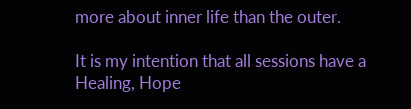more about inner life than the outer.

It is my intention that all sessions have a Healing, Hope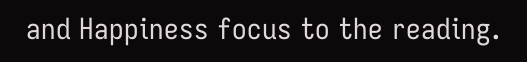and Happiness focus to the reading.